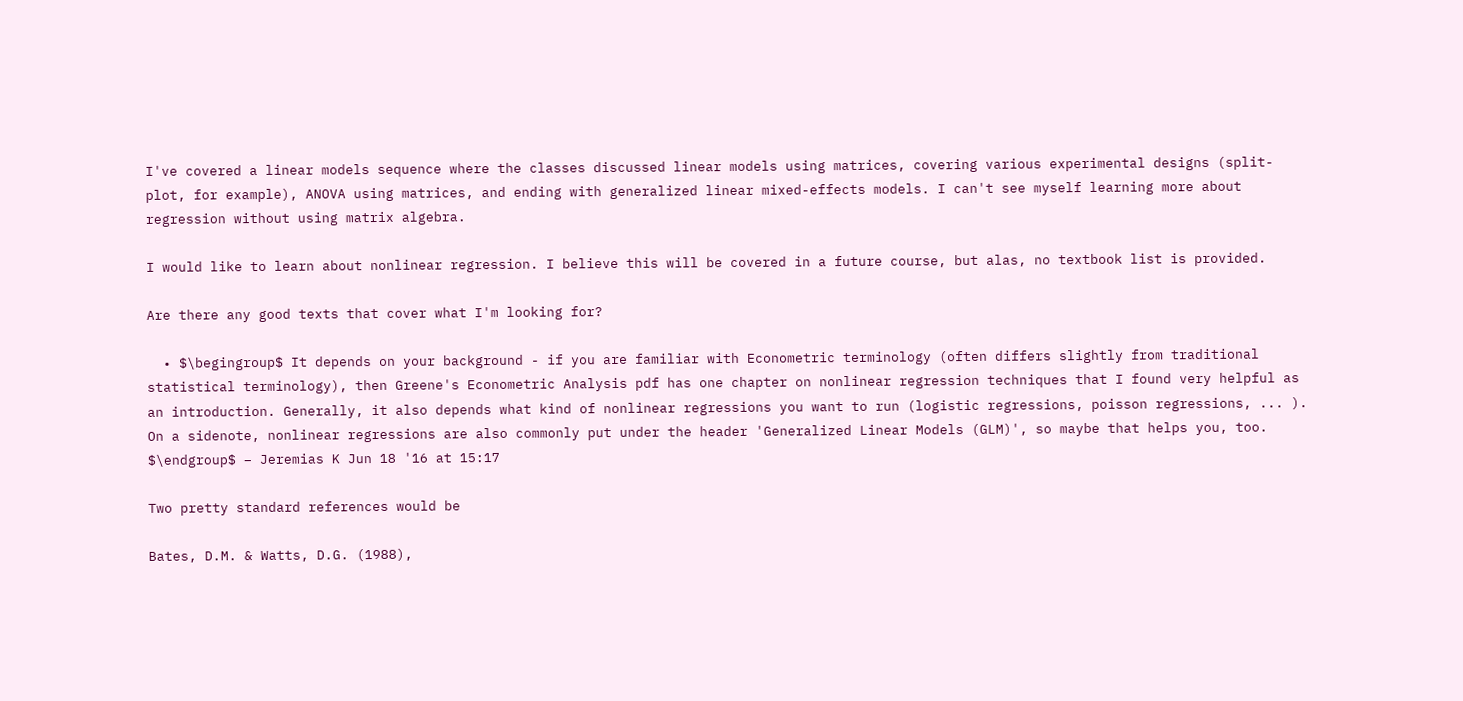I've covered a linear models sequence where the classes discussed linear models using matrices, covering various experimental designs (split-plot, for example), ANOVA using matrices, and ending with generalized linear mixed-effects models. I can't see myself learning more about regression without using matrix algebra.

I would like to learn about nonlinear regression. I believe this will be covered in a future course, but alas, no textbook list is provided.

Are there any good texts that cover what I'm looking for?

  • $\begingroup$ It depends on your background - if you are familiar with Econometric terminology (often differs slightly from traditional statistical terminology), then Greene's Econometric Analysis pdf has one chapter on nonlinear regression techniques that I found very helpful as an introduction. Generally, it also depends what kind of nonlinear regressions you want to run (logistic regressions, poisson regressions, ... ). On a sidenote, nonlinear regressions are also commonly put under the header 'Generalized Linear Models (GLM)', so maybe that helps you, too. $\endgroup$ – Jeremias K Jun 18 '16 at 15:17

Two pretty standard references would be

Bates, D.M. & Watts, D.G. (1988),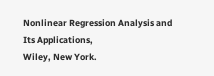Nonlinear Regression Analysis and Its Applications,
Wiley, New York.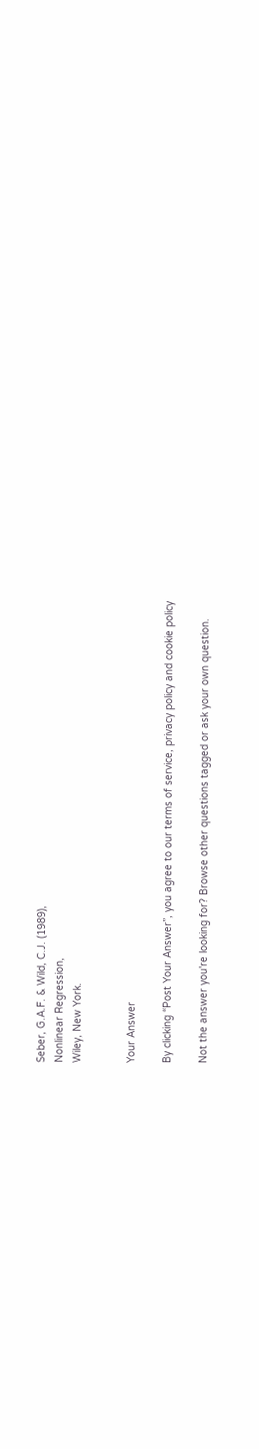Seber, G.A.F. & Wild, C.J. (1989),
Nonlinear Regression,
Wiley, New York.


Your Answer

By clicking “Post Your Answer”, you agree to our terms of service, privacy policy and cookie policy

Not the answer you're looking for? Browse other questions tagged or ask your own question.